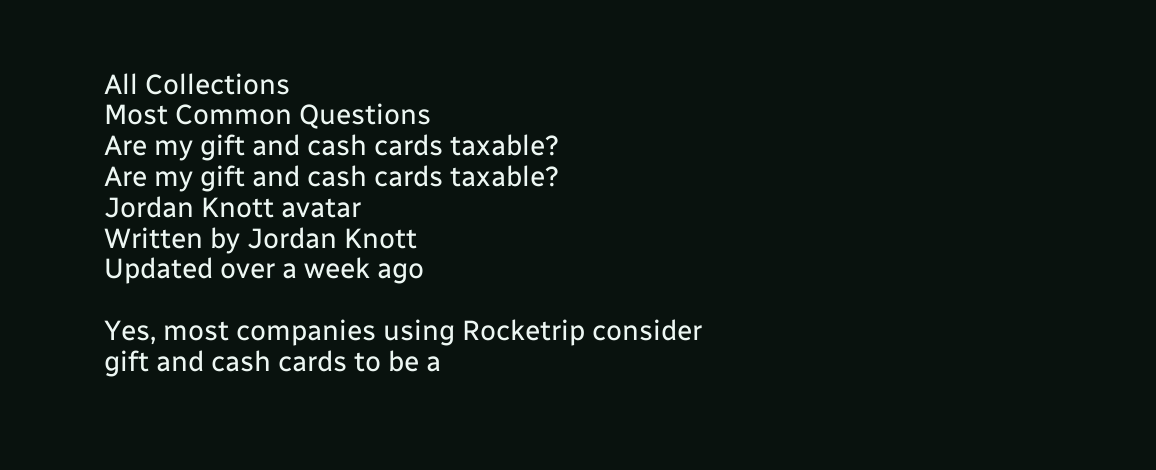All Collections
Most Common Questions
Are my gift and cash cards taxable?
Are my gift and cash cards taxable?
Jordan Knott avatar
Written by Jordan Knott
Updated over a week ago

Yes, most companies using Rocketrip consider gift and cash cards to be a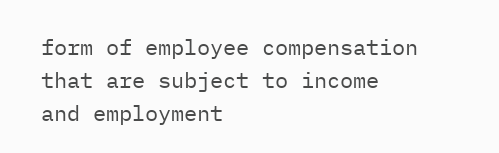form of employee compensation that are subject to income and employment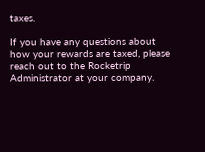taxes.

If you have any questions about how your rewards are taxed, please reach out to the Rocketrip Administrator at your company.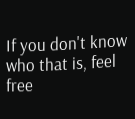If you don't know who that is, feel free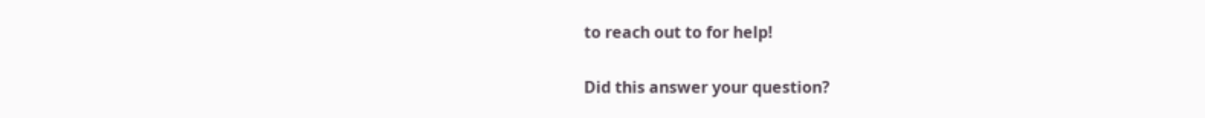to reach out to for help!

Did this answer your question?